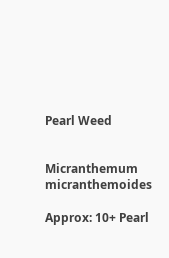Pearl Weed


Micranthemum micranthemoides

Approx: 10+ Pearl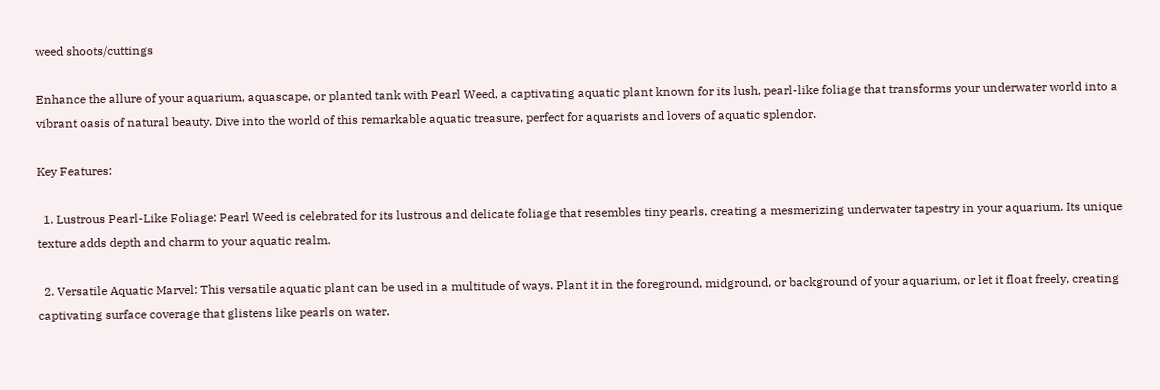weed shoots/cuttings

Enhance the allure of your aquarium, aquascape, or planted tank with Pearl Weed, a captivating aquatic plant known for its lush, pearl-like foliage that transforms your underwater world into a vibrant oasis of natural beauty. Dive into the world of this remarkable aquatic treasure, perfect for aquarists and lovers of aquatic splendor.

Key Features:

  1. Lustrous Pearl-Like Foliage: Pearl Weed is celebrated for its lustrous and delicate foliage that resembles tiny pearls, creating a mesmerizing underwater tapestry in your aquarium. Its unique texture adds depth and charm to your aquatic realm.

  2. Versatile Aquatic Marvel: This versatile aquatic plant can be used in a multitude of ways. Plant it in the foreground, midground, or background of your aquarium, or let it float freely, creating captivating surface coverage that glistens like pearls on water.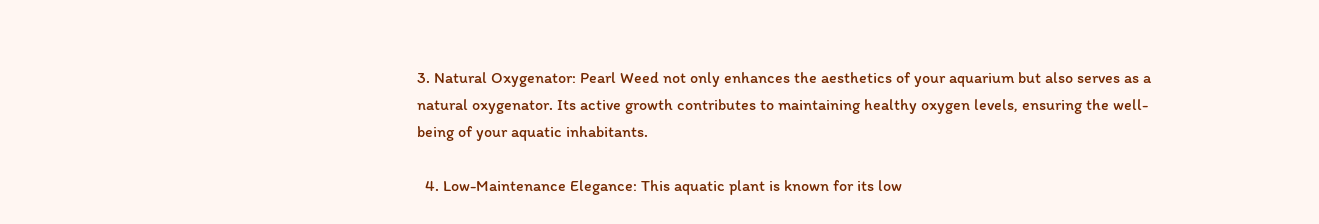3. Natural Oxygenator: Pearl Weed not only enhances the aesthetics of your aquarium but also serves as a natural oxygenator. Its active growth contributes to maintaining healthy oxygen levels, ensuring the well-being of your aquatic inhabitants.

  4. Low-Maintenance Elegance: This aquatic plant is known for its low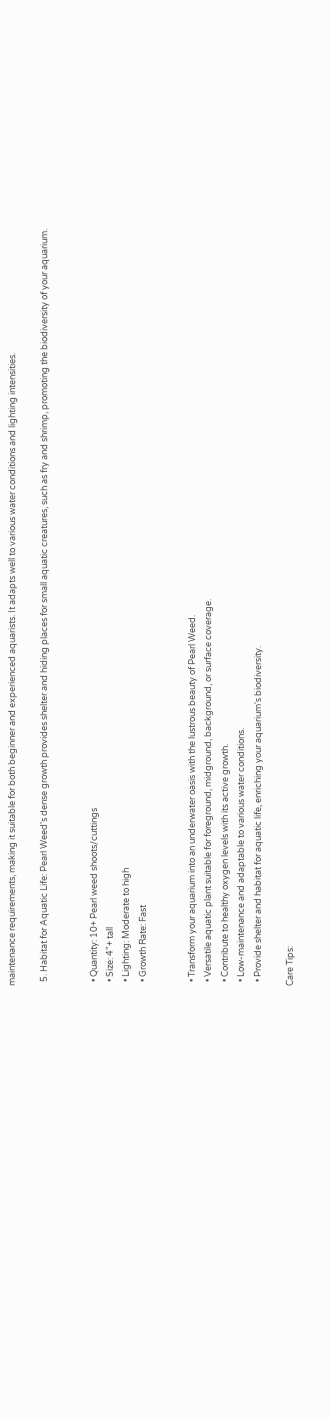maintenance requirements, making it suitable for both beginner and experienced aquarists. It adapts well to various water conditions and lighting intensities.

  5. Habitat for Aquatic Life: Pearl Weed's dense growth provides shelter and hiding places for small aquatic creatures, such as fry and shrimp, promoting the biodiversity of your aquarium.


  • Quantity: 10+ Pearl weed shoots/cuttings
  • Size: 4"+ tall
  • Lighting: Moderate to high
  • Growth Rate: Fast


  • Transform your aquarium into an underwater oasis with the lustrous beauty of Pearl Weed.
  • Versatile aquatic plant suitable for foreground, midground, background, or surface coverage.
  • Contribute to healthy oxygen levels with its active growth.
  • Low-maintenance and adaptable to various water conditions.
  • Provide shelter and habitat for aquatic life, enriching your aquarium's biodiversity.

Care Tips: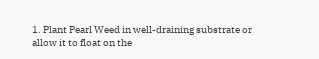1. Plant Pearl Weed in well-draining substrate or allow it to float on the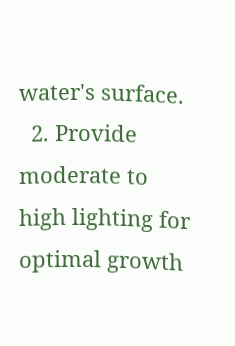water's surface.
  2. Provide moderate to high lighting for optimal growth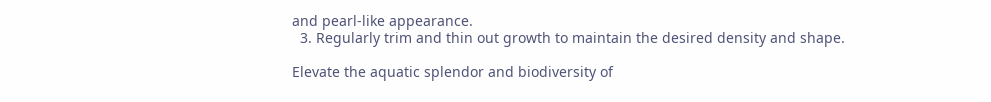and pearl-like appearance.
  3. Regularly trim and thin out growth to maintain the desired density and shape.

Elevate the aquatic splendor and biodiversity of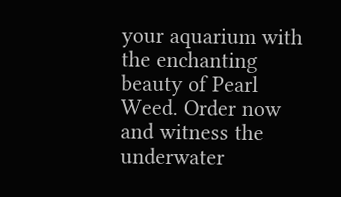your aquarium with the enchanting beauty of Pearl Weed. Order now and witness the underwater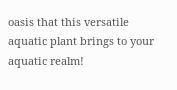oasis that this versatile aquatic plant brings to your aquatic realm!